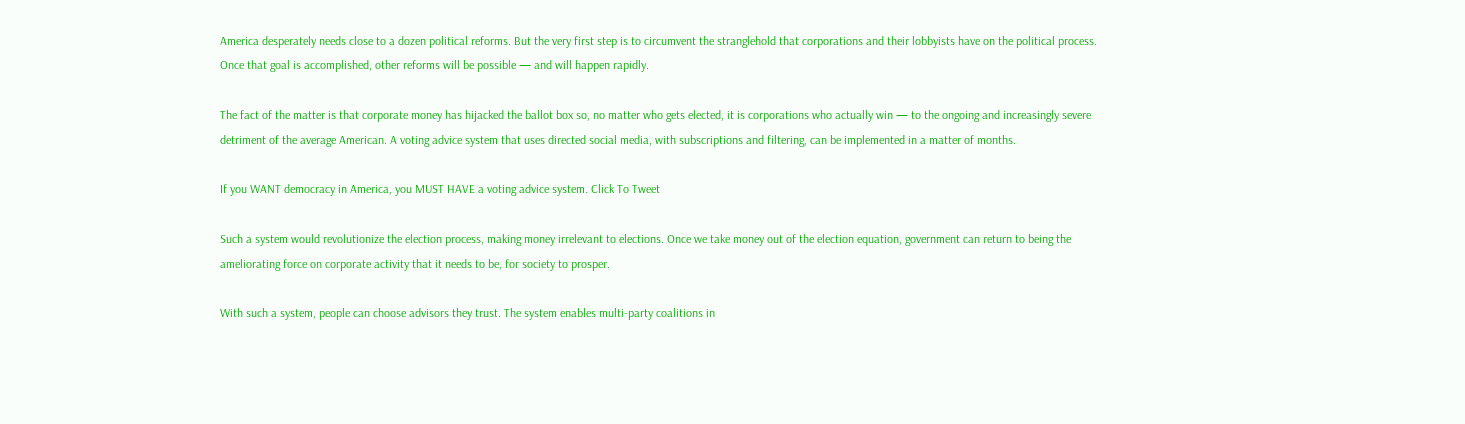America desperately needs close to a dozen political reforms. But the very first step is to circumvent the stranglehold that corporations and their lobbyists have on the political process. Once that goal is accomplished, other reforms will be possible — and will happen rapidly.

The fact of the matter is that corporate money has hijacked the ballot box so, no matter who gets elected, it is corporations who actually win — to the ongoing and increasingly severe detriment of the average American. A voting advice system that uses directed social media, with subscriptions and filtering, can be implemented in a matter of months.

If you WANT democracy in America, you MUST HAVE a voting advice system. Click To Tweet

Such a system would revolutionize the election process, making money irrelevant to elections. Once we take money out of the election equation, government can return to being the ameliorating force on corporate activity that it needs to be, for society to prosper.

With such a system, people can choose advisors they trust. The system enables multi-party coalitions in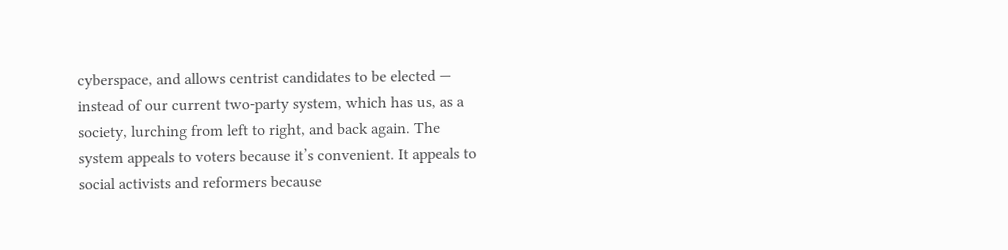cyberspace, and allows centrist candidates to be elected — instead of our current two-party system, which has us, as a society, lurching from left to right, and back again. The system appeals to voters because it’s convenient. It appeals to social activists and reformers because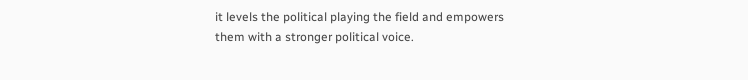it levels the political playing the field and empowers them with a stronger political voice.